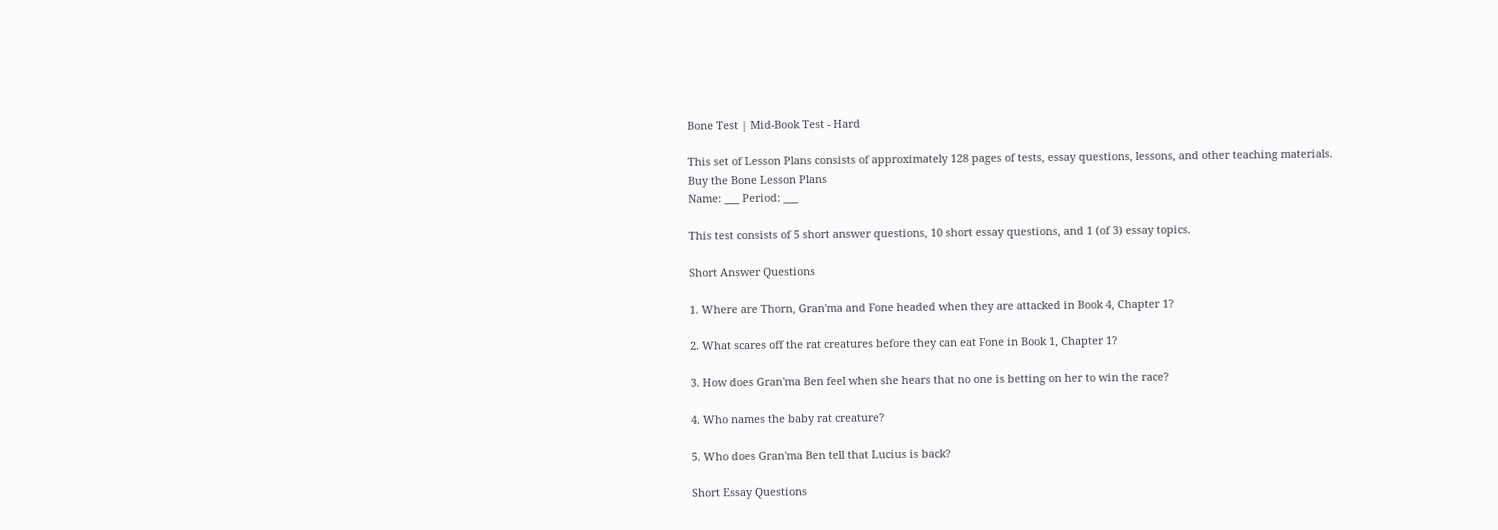Bone Test | Mid-Book Test - Hard

This set of Lesson Plans consists of approximately 128 pages of tests, essay questions, lessons, and other teaching materials.
Buy the Bone Lesson Plans
Name: ___ Period: ___

This test consists of 5 short answer questions, 10 short essay questions, and 1 (of 3) essay topics.

Short Answer Questions

1. Where are Thorn, Gran'ma and Fone headed when they are attacked in Book 4, Chapter 1?

2. What scares off the rat creatures before they can eat Fone in Book 1, Chapter 1?

3. How does Gran'ma Ben feel when she hears that no one is betting on her to win the race?

4. Who names the baby rat creature?

5. Who does Gran'ma Ben tell that Lucius is back?

Short Essay Questions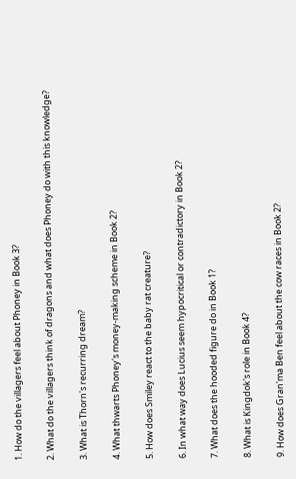1. How do the villagers feel about Phoney in Book 3?

2. What do the villagers think of dragons and what does Phoney do with this knowledge?

3. What is Thorn's recurring dream?

4. What thwarts Phoney's money-making scheme in Book 2?

5. How does Smiley react to the baby rat creature?

6. In what way does Lucius seem hypocritical or contradictory in Book 2?

7. What does the hooded figure do in Book 1?

8. What is Kingdok's role in Book 4?

9. How does Gran'ma Ben feel about the cow races in Book 2?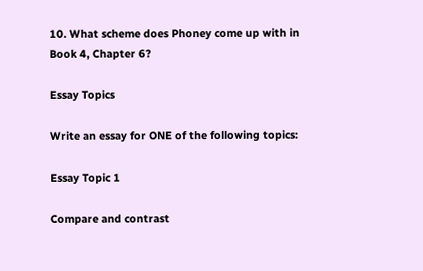10. What scheme does Phoney come up with in Book 4, Chapter 6?

Essay Topics

Write an essay for ONE of the following topics:

Essay Topic 1

Compare and contrast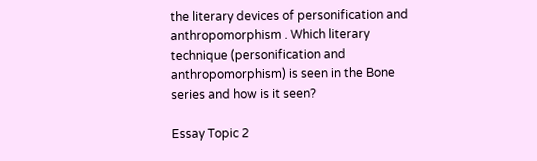the literary devices of personification and anthropomorphism . Which literary technique (personification and anthropomorphism) is seen in the Bone series and how is it seen?

Essay Topic 2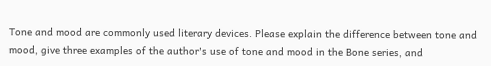Tone and mood are commonly used literary devices. Please explain the difference between tone and mood, give three examples of the author's use of tone and mood in the Bone series, and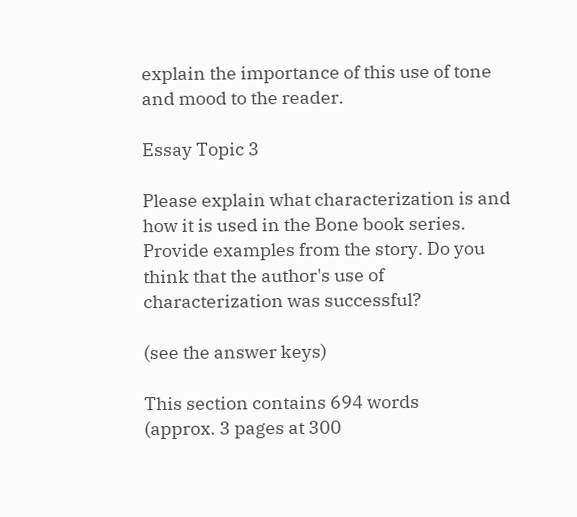explain the importance of this use of tone and mood to the reader.

Essay Topic 3

Please explain what characterization is and how it is used in the Bone book series. Provide examples from the story. Do you think that the author's use of characterization was successful?

(see the answer keys)

This section contains 694 words
(approx. 3 pages at 300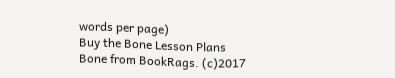words per page)
Buy the Bone Lesson Plans
Bone from BookRags. (c)2017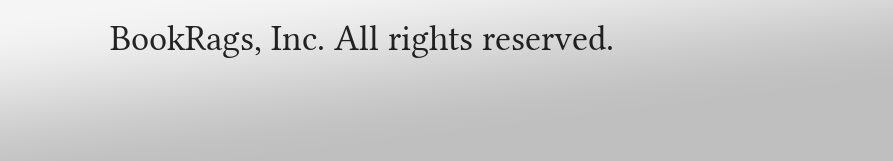BookRags, Inc. All rights reserved.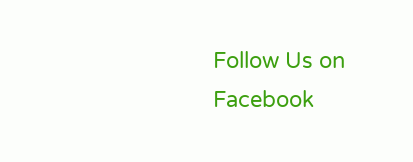Follow Us on Facebook